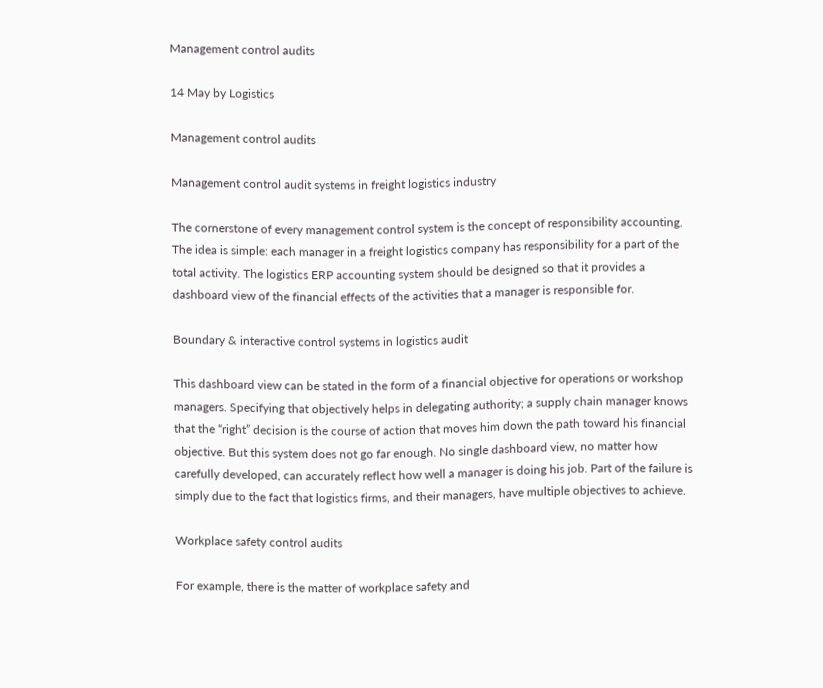Management control audits

14 May by Logistics

Management control audits

Management control audit systems in freight logistics industry

The cornerstone of every management control system is the concept of responsibility accounting. The idea is simple: each manager in a freight logistics company has responsibility for a part of the total activity. The logistics ERP accounting system should be designed so that it provides a dashboard view of the financial effects of the activities that a manager is responsible for.

Boundary & interactive control systems in logistics audit

This dashboard view can be stated in the form of a financial objective for operations or workshop managers. Specifying that objectively helps in delegating authority; a supply chain manager knows that the “right” decision is the course of action that moves him down the path toward his financial objective. But this system does not go far enough. No single dashboard view, no matter how carefully developed, can accurately reflect how well a manager is doing his job. Part of the failure is simply due to the fact that logistics firms, and their managers, have multiple objectives to achieve.

Workplace safety control audits

For example, there is the matter of workplace safety and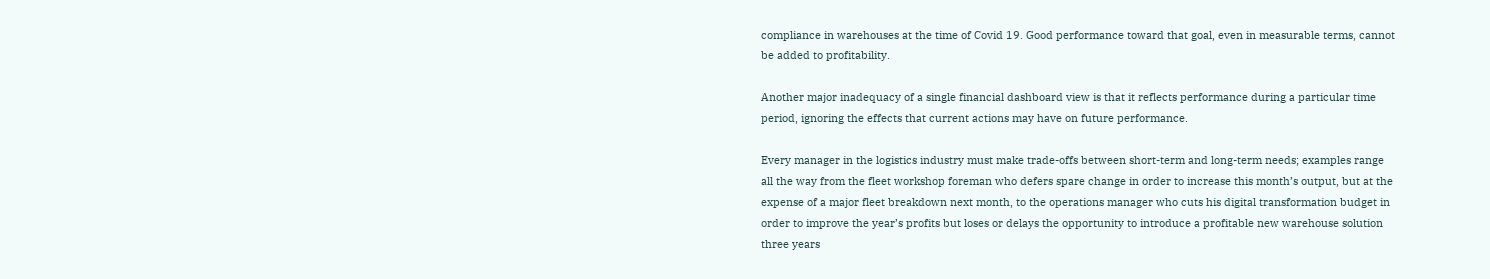compliance in warehouses at the time of Covid 19. Good performance toward that goal, even in measurable terms, cannot be added to profitability.

Another major inadequacy of a single financial dashboard view is that it reflects performance during a particular time period, ignoring the effects that current actions may have on future performance.

Every manager in the logistics industry must make trade-offs between short-term and long-term needs; examples range all the way from the fleet workshop foreman who defers spare change in order to increase this month’s output, but at the expense of a major fleet breakdown next month, to the operations manager who cuts his digital transformation budget in order to improve the year’s profits but loses or delays the opportunity to introduce a profitable new warehouse solution three years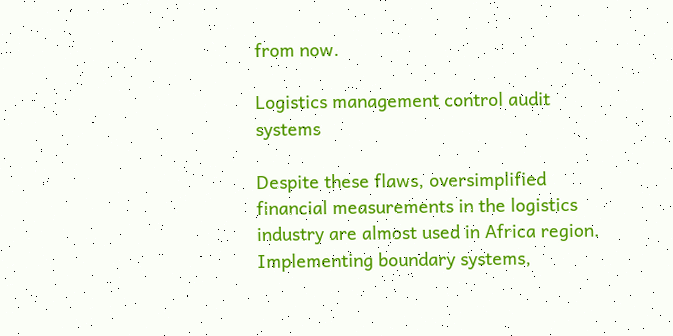from now.

Logistics management control audit systems

Despite these flaws, oversimplified financial measurements in the logistics industry are almost used in Africa region. Implementing boundary systems,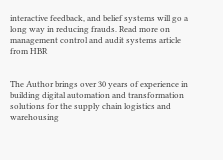interactive feedback, and belief systems will go a long way in reducing frauds. Read more on management control and audit systems article from HBR


The Author brings over 30 years of experience in building digital automation and transformation solutions for the supply chain logistics and warehousing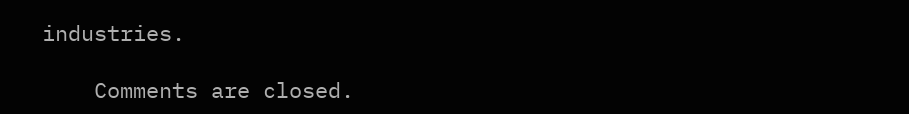industries.

    Comments are closed.